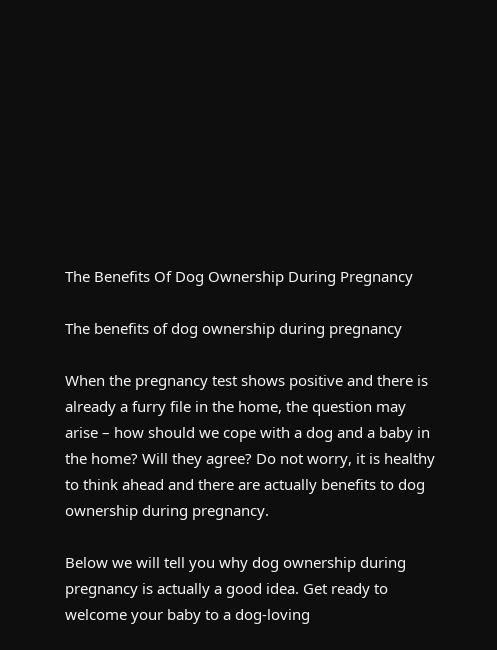The Benefits Of Dog Ownership During Pregnancy

The benefits of dog ownership during pregnancy

When the pregnancy test shows positive and there is already a furry file in the home, the question may arise – how should we cope with a dog and a baby in the home? Will they agree? Do not worry, it is healthy to think ahead and there are actually benefits to dog ownership during pregnancy.

Below we will tell you why dog ownership during pregnancy is actually a good idea. Get ready to welcome your baby to a dog-loving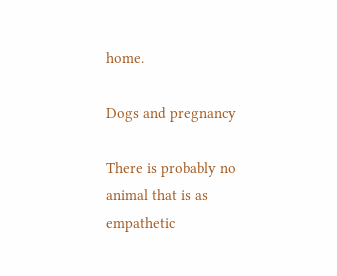home.

Dogs and pregnancy

There is probably no animal that is as empathetic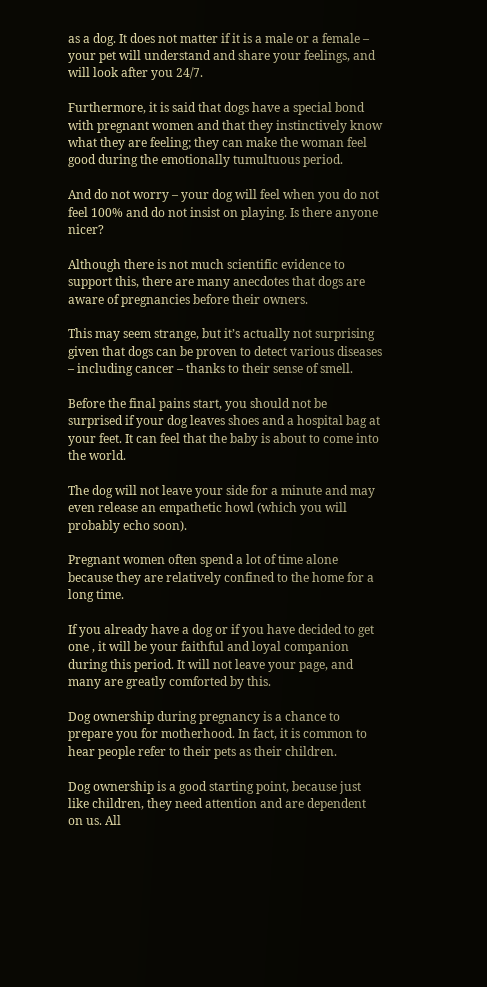as a dog. It does not matter if it is a male or a female – your pet will understand and share your feelings, and will look after you 24/7.

Furthermore, it is said that dogs have a special bond with pregnant women and that they instinctively know what they are feeling; they can make the woman feel good during the emotionally tumultuous period.

And do not worry – your dog will feel when you do not feel 100% and do not insist on playing. Is there anyone nicer?

Although there is not much scientific evidence to support this, there are many anecdotes that dogs are aware of pregnancies before their owners.

This may seem strange, but it’s actually not surprising given that dogs can be proven to detect various diseases – including cancer – thanks to their sense of smell.

Before the final pains start, you should not be surprised if your dog leaves shoes and a hospital bag at your feet. It can feel that the baby is about to come into the world.

The dog will not leave your side for a minute and may even release an empathetic howl (which you will probably echo soon).

Pregnant women often spend a lot of time alone because they are relatively confined to the home for a long time.

If you already have a dog or if you have decided to get one , it will be your faithful and loyal companion during this period. It will not leave your page, and many are greatly comforted by this.

Dog ownership during pregnancy is a chance to prepare you for motherhood. In fact, it is common to hear people refer to their pets as their children.

Dog ownership is a good starting point, because just like children, they need attention and are dependent on us. All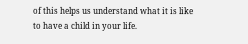of this helps us understand what it is like to have a child in your life.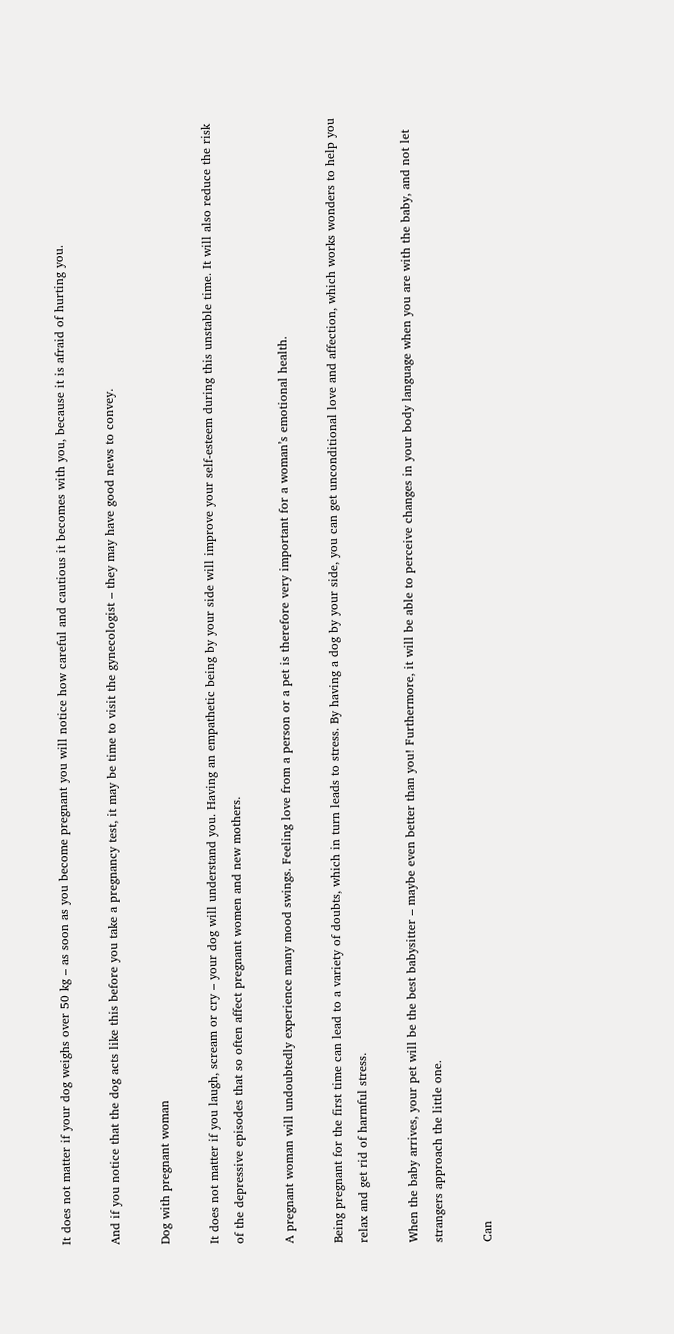It does not matter if your dog weighs over 50 kg – as soon as you become pregnant you will notice how careful and cautious it becomes with you, because it is afraid of hurting you.

And if you notice that the dog acts like this before you take a pregnancy test, it may be time to visit the gynecologist – they may have good news to convey.

Dog with pregnant woman

It does not matter if you laugh, scream or cry – your dog will understand you. Having an empathetic being by your side will improve your self-esteem during this unstable time. It will also reduce the risk of the depressive episodes that so often affect pregnant women and new mothers.

A pregnant woman will undoubtedly experience many mood swings. Feeling love from a person or a pet is therefore very important for a woman’s emotional health.

Being pregnant for the first time can lead to a variety of doubts, which in turn leads to stress. By having a dog by your side, you can get unconditional love and affection, which works wonders to help you relax and get rid of harmful stress.

When the baby arrives, your pet will be the best babysitter – maybe even better than you! Furthermore, it will be able to perceive changes in your body language when you are with the baby, and not let strangers approach the little one.

Can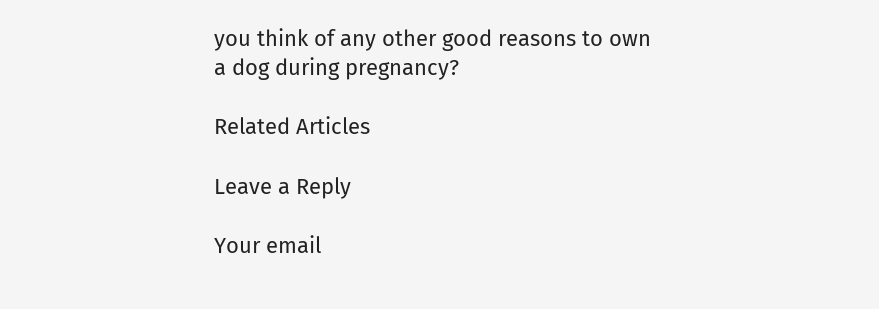you think of any other good reasons to own a dog during pregnancy?

Related Articles

Leave a Reply

Your email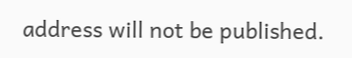address will not be published.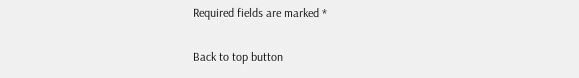Required fields are marked *

Back to top button